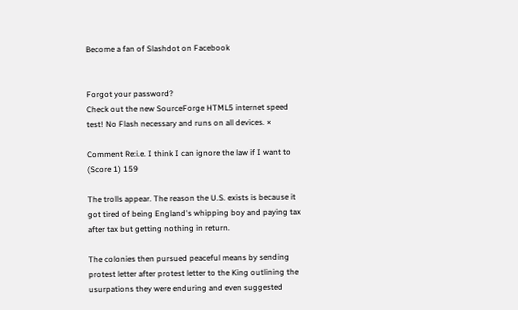Become a fan of Slashdot on Facebook


Forgot your password?
Check out the new SourceForge HTML5 internet speed test! No Flash necessary and runs on all devices. ×

Comment Re:i.e. I think I can ignore the law if I want to (Score 1) 159

The trolls appear. The reason the U.S. exists is because it got tired of being England's whipping boy and paying tax after tax but getting nothing in return.

The colonies then pursued peaceful means by sending protest letter after protest letter to the King outlining the usurpations they were enduring and even suggested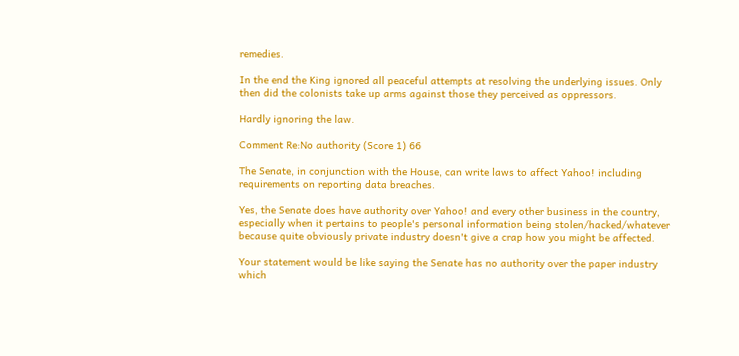remedies.

In the end the King ignored all peaceful attempts at resolving the underlying issues. Only then did the colonists take up arms against those they perceived as oppressors.

Hardly ignoring the law.

Comment Re:No authority (Score 1) 66

The Senate, in conjunction with the House, can write laws to affect Yahoo! including requirements on reporting data breaches.

Yes, the Senate does have authority over Yahoo! and every other business in the country, especially when it pertains to people's personal information being stolen/hacked/whatever because quite obviously private industry doesn't give a crap how you might be affected.

Your statement would be like saying the Senate has no authority over the paper industry which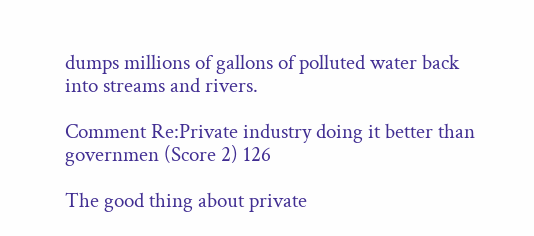dumps millions of gallons of polluted water back into streams and rivers.

Comment Re:Private industry doing it better than governmen (Score 2) 126

The good thing about private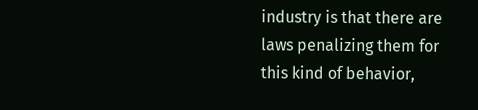industry is that there are laws penalizing them for this kind of behavior,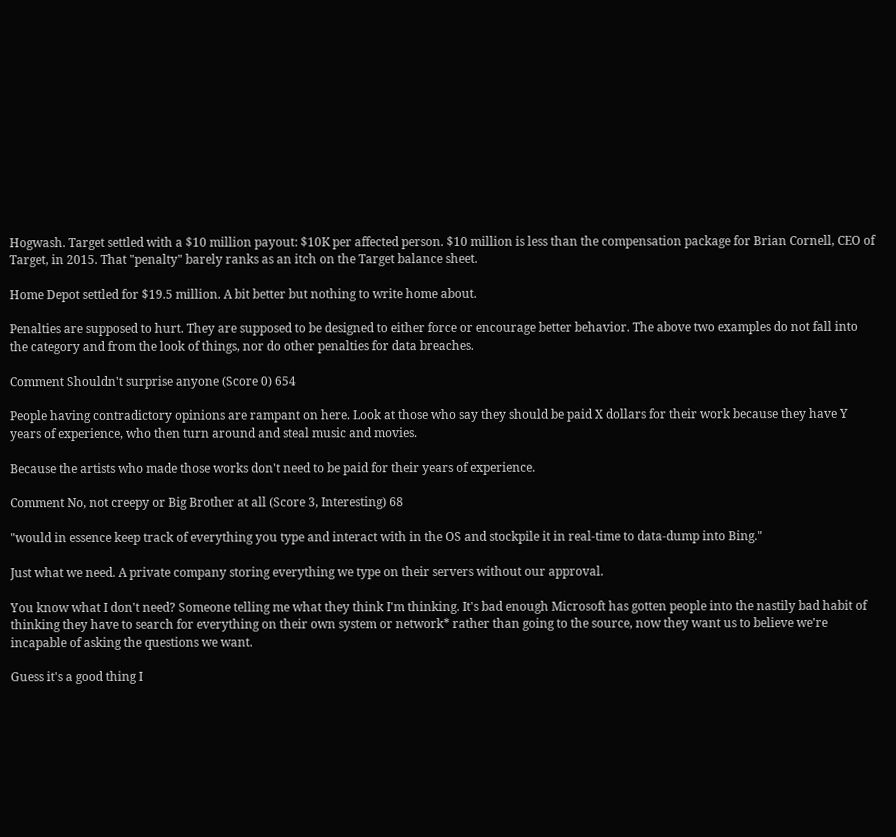Hogwash. Target settled with a $10 million payout: $10K per affected person. $10 million is less than the compensation package for Brian Cornell, CEO of Target, in 2015. That "penalty" barely ranks as an itch on the Target balance sheet.

Home Depot settled for $19.5 million. A bit better but nothing to write home about.

Penalties are supposed to hurt. They are supposed to be designed to either force or encourage better behavior. The above two examples do not fall into the category and from the look of things, nor do other penalties for data breaches.

Comment Shouldn't surprise anyone (Score 0) 654

People having contradictory opinions are rampant on here. Look at those who say they should be paid X dollars for their work because they have Y years of experience, who then turn around and steal music and movies.

Because the artists who made those works don't need to be paid for their years of experience.

Comment No, not creepy or Big Brother at all (Score 3, Interesting) 68

"would in essence keep track of everything you type and interact with in the OS and stockpile it in real-time to data-dump into Bing."

Just what we need. A private company storing everything we type on their servers without our approval.

You know what I don't need? Someone telling me what they think I'm thinking. It's bad enough Microsoft has gotten people into the nastily bad habit of thinking they have to search for everything on their own system or network* rather than going to the source, now they want us to believe we're incapable of asking the questions we want.

Guess it's a good thing I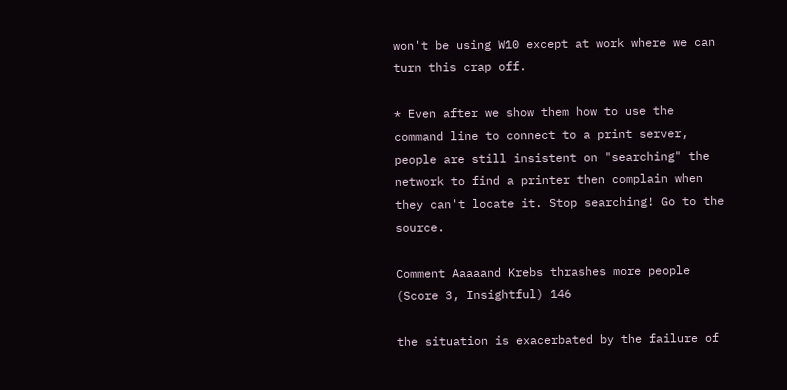won't be using W10 except at work where we can turn this crap off.

* Even after we show them how to use the command line to connect to a print server, people are still insistent on "searching" the network to find a printer then complain when they can't locate it. Stop searching! Go to the source.

Comment Aaaaand Krebs thrashes more people (Score 3, Insightful) 146

the situation is exacerbated by the failure of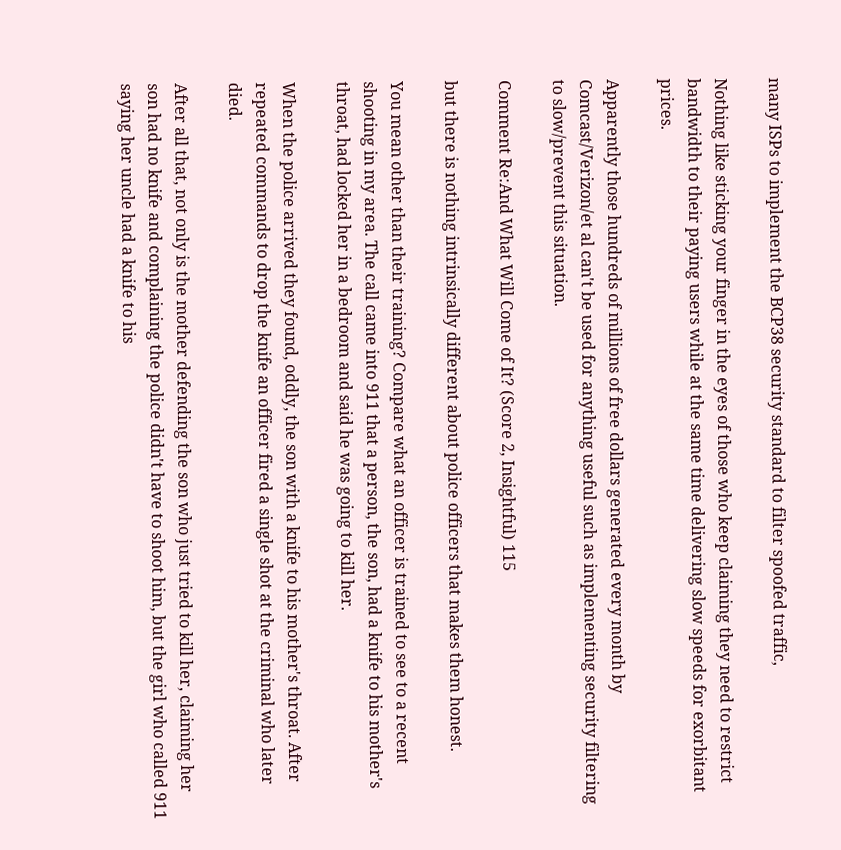many ISPs to implement the BCP38 security standard to filter spoofed traffic,

Nothing like sticking your finger in the eyes of those who keep claiming they need to restrict bandwidth to their paying users while at the same time delivering slow speeds for exorbitant prices.

Apparently those hundreds of millions of free dollars generated every month by Comcast/Verizon/et al can't be used for anything useful such as implementing security filtering to slow/prevent this situation.

Comment Re:And What Will Come of It? (Score 2, Insightful) 115

but there is nothing intrinsically different about police officers that makes them honest.

You mean other than their training? Compare what an officer is trained to see to a recent shooting in my area. The call came into 911 that a person, the son, had a knife to his mother's throat, had locked her in a bedroom and said he was going to kill her.

When the police arrived they found, oddly, the son with a knife to his mother's throat. After repeated commands to drop the knife an officer fired a single shot at the criminal who later died.

After all that, not only is the mother defending the son who just tried to kill her, claiming her son had no knife and complaining the police didn't have to shoot him, but the girl who called 911 saying her uncle had a knife to his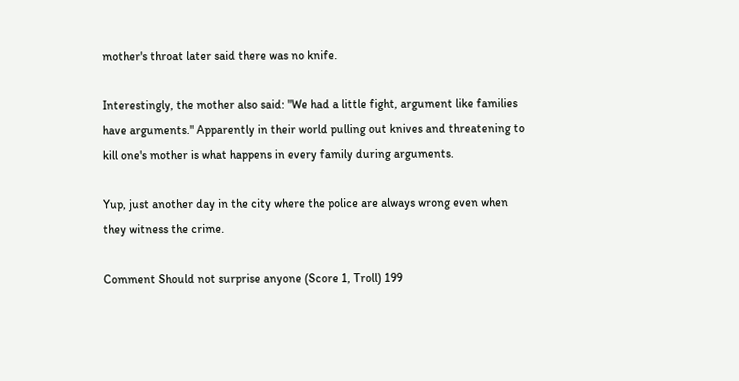mother's throat later said there was no knife.

Interestingly, the mother also said: "We had a little fight, argument like families have arguments." Apparently in their world pulling out knives and threatening to kill one's mother is what happens in every family during arguments.

Yup, just another day in the city where the police are always wrong even when they witness the crime.

Comment Should not surprise anyone (Score 1, Troll) 199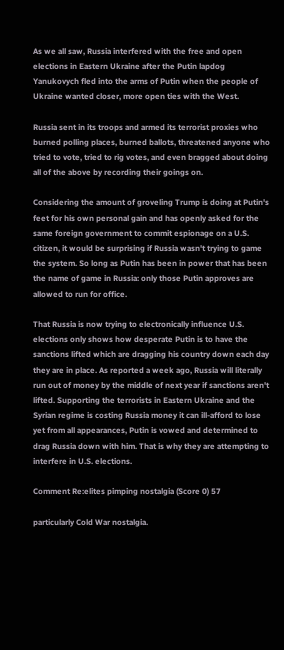As we all saw, Russia interfered with the free and open elections in Eastern Ukraine after the Putin lapdog Yanukovych fled into the arms of Putin when the people of Ukraine wanted closer, more open ties with the West.

Russia sent in its troops and armed its terrorist proxies who burned polling places, burned ballots, threatened anyone who tried to vote, tried to rig votes, and even bragged about doing all of the above by recording their goings on.

Considering the amount of groveling Trump is doing at Putin's feet for his own personal gain and has openly asked for the same foreign government to commit espionage on a U.S. citizen, it would be surprising if Russia wasn't trying to game the system. So long as Putin has been in power that has been the name of game in Russia: only those Putin approves are allowed to run for office.

That Russia is now trying to electronically influence U.S. elections only shows how desperate Putin is to have the sanctions lifted which are dragging his country down each day they are in place. As reported a week ago, Russia will literally run out of money by the middle of next year if sanctions aren't lifted. Supporting the terrorists in Eastern Ukraine and the Syrian regime is costing Russia money it can ill-afford to lose yet from all appearances, Putin is vowed and determined to drag Russia down with him. That is why they are attempting to interfere in U.S. elections.

Comment Re:elites pimping nostalgia (Score 0) 57

particularly Cold War nostalgia.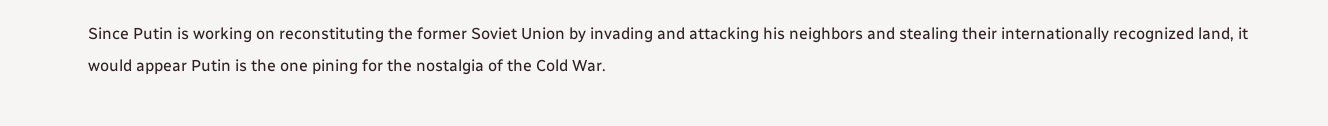Since Putin is working on reconstituting the former Soviet Union by invading and attacking his neighbors and stealing their internationally recognized land, it would appear Putin is the one pining for the nostalgia of the Cold War.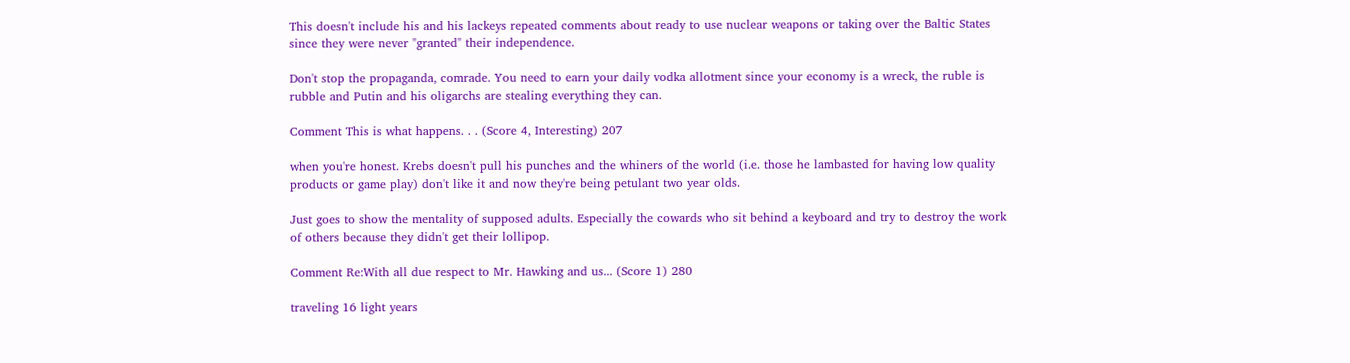This doesn't include his and his lackeys repeated comments about ready to use nuclear weapons or taking over the Baltic States since they were never "granted" their independence.

Don't stop the propaganda, comrade. You need to earn your daily vodka allotment since your economy is a wreck, the ruble is rubble and Putin and his oligarchs are stealing everything they can.

Comment This is what happens. . . (Score 4, Interesting) 207

when you're honest. Krebs doesn't pull his punches and the whiners of the world (i.e. those he lambasted for having low quality products or game play) don't like it and now they're being petulant two year olds.

Just goes to show the mentality of supposed adults. Especially the cowards who sit behind a keyboard and try to destroy the work of others because they didn't get their lollipop.

Comment Re:With all due respect to Mr. Hawking and us... (Score 1) 280

traveling 16 light years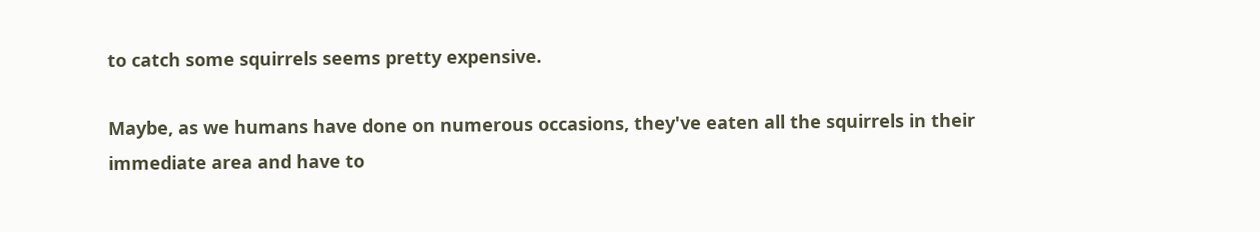to catch some squirrels seems pretty expensive.

Maybe, as we humans have done on numerous occasions, they've eaten all the squirrels in their immediate area and have to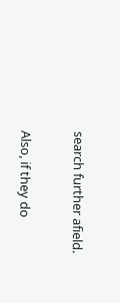search further afield.

Also, if they do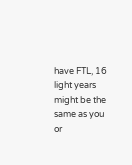have FTL, 16 light years might be the same as you or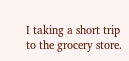I taking a short trip to the grocery store.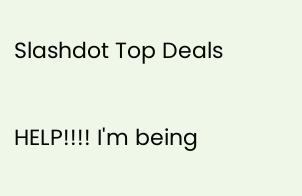Slashdot Top Deals

HELP!!!! I'm being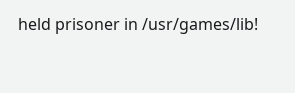held prisoner in /usr/games/lib!